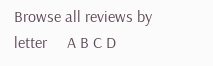Browse all reviews by letter     A B C D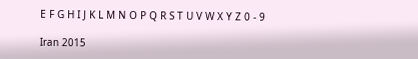E F G H I J K L M N O P Q R S T U V W X Y Z 0 - 9

Iran 2015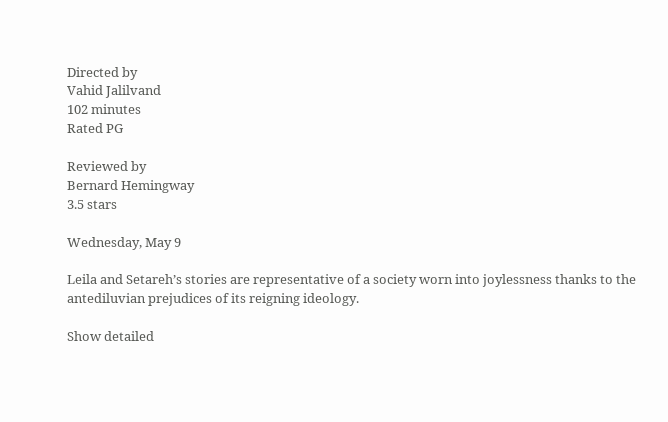Directed by
Vahid Jalilvand
102 minutes
Rated PG

Reviewed by
Bernard Hemingway
3.5 stars

Wednesday, May 9

Leila and Setareh’s stories are representative of a society worn into joylessness thanks to the antediluvian prejudices of its reigning ideology.

Show detailed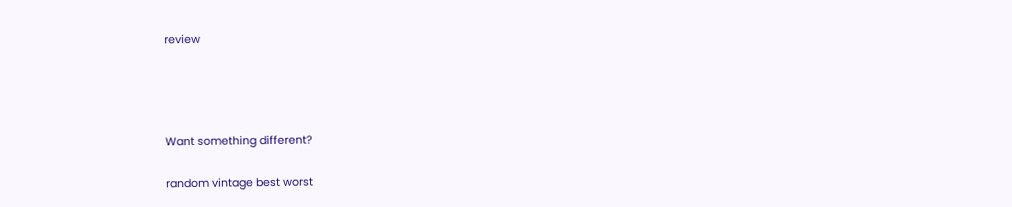review




Want something different?

random vintage best worst